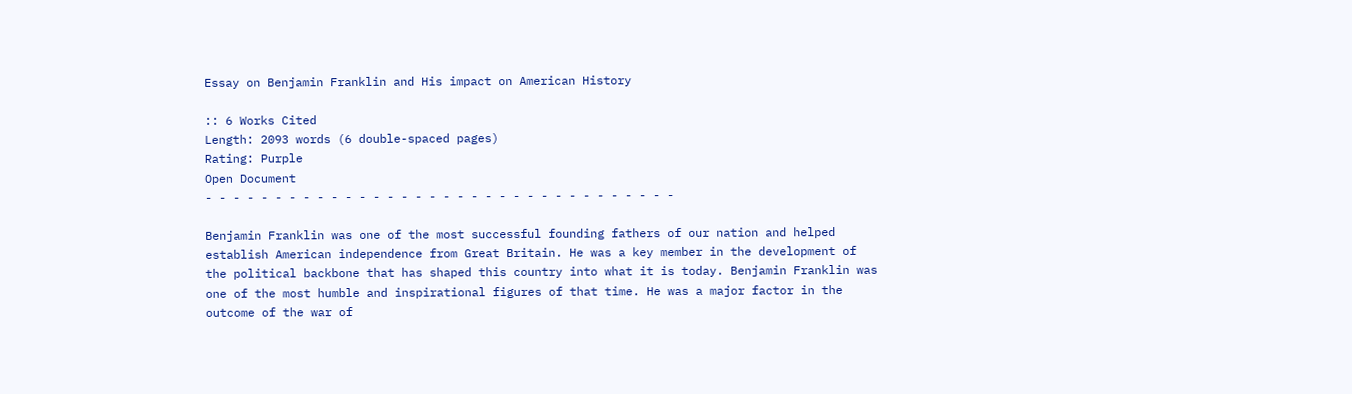Essay on Benjamin Franklin and His impact on American History

:: 6 Works Cited
Length: 2093 words (6 double-spaced pages)
Rating: Purple
Open Document
- - - - - - - - - - - - - - - - - - - - - - - - - - - - - - - - - -

Benjamin Franklin was one of the most successful founding fathers of our nation and helped establish American independence from Great Britain. He was a key member in the development of the political backbone that has shaped this country into what it is today. Benjamin Franklin was one of the most humble and inspirational figures of that time. He was a major factor in the outcome of the war of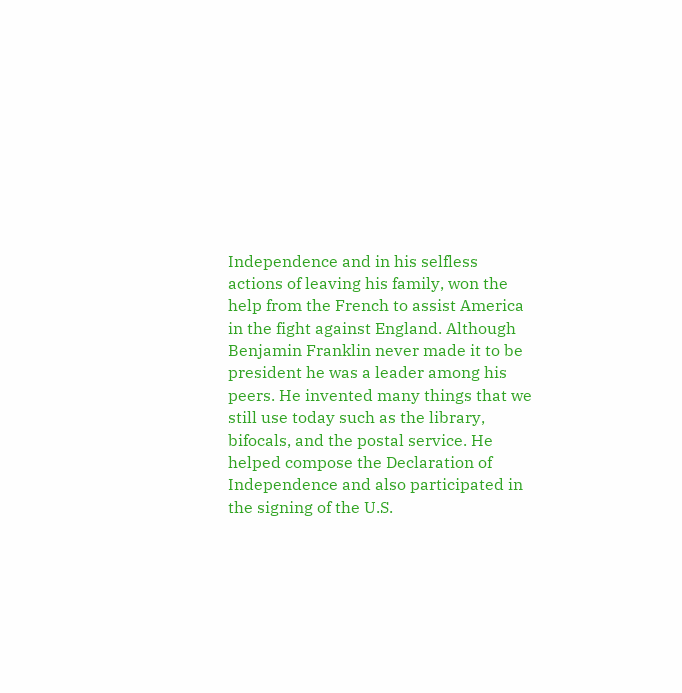Independence and in his selfless actions of leaving his family, won the help from the French to assist America in the fight against England. Although Benjamin Franklin never made it to be president he was a leader among his peers. He invented many things that we still use today such as the library, bifocals, and the postal service. He helped compose the Declaration of Independence and also participated in the signing of the U.S.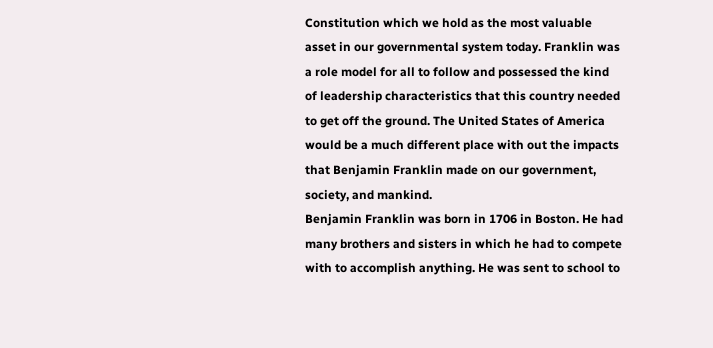Constitution which we hold as the most valuable asset in our governmental system today. Franklin was a role model for all to follow and possessed the kind of leadership characteristics that this country needed to get off the ground. The United States of America would be a much different place with out the impacts that Benjamin Franklin made on our government, society, and mankind.
Benjamin Franklin was born in 1706 in Boston. He had many brothers and sisters in which he had to compete with to accomplish anything. He was sent to school to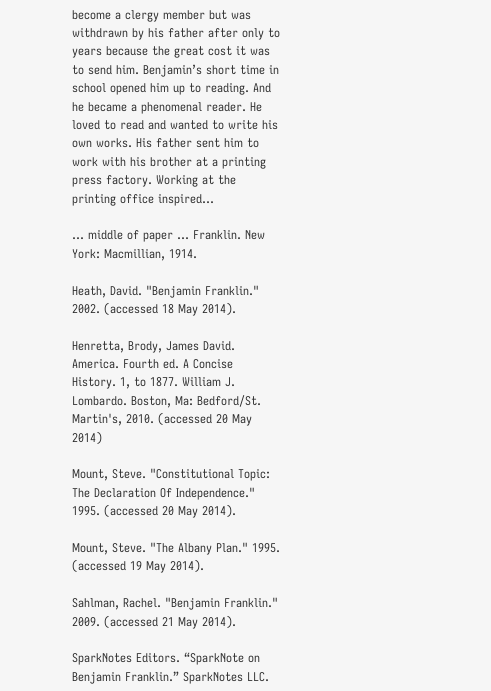become a clergy member but was withdrawn by his father after only to years because the great cost it was to send him. Benjamin’s short time in school opened him up to reading. And he became a phenomenal reader. He loved to read and wanted to write his own works. His father sent him to work with his brother at a printing press factory. Working at the printing office inspired...

... middle of paper ... Franklin. New York: Macmillian, 1914.

Heath, David. "Benjamin Franklin." 2002. (accessed 18 May 2014).

Henretta, Brody, James David. America. Fourth ed. A Concise History. 1, to 1877. William J. Lombardo. Boston, Ma: Bedford/St. Martin's, 2010. (accessed 20 May 2014)

Mount, Steve. "Constitutional Topic: The Declaration Of Independence." 1995. (accessed 20 May 2014).

Mount, Steve. "The Albany Plan." 1995. (accessed 19 May 2014).

Sahlman, Rachel. "Benjamin Franklin." 2009. (accessed 21 May 2014).

SparkNotes Editors. “SparkNote on Benjamin Franklin.” SparkNotes LLC.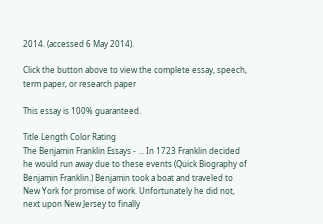2014. (accessed 6 May 2014).

Click the button above to view the complete essay, speech, term paper, or research paper

This essay is 100% guaranteed.

Title Length Color Rating
The Benjamin Franklin Essays - ... In 1723 Franklin decided he would run away due to these events (Quick Biography of Benjamin Franklin.) Benjamin took a boat and traveled to New York for promise of work. Unfortunately he did not, next upon New Jersey to finally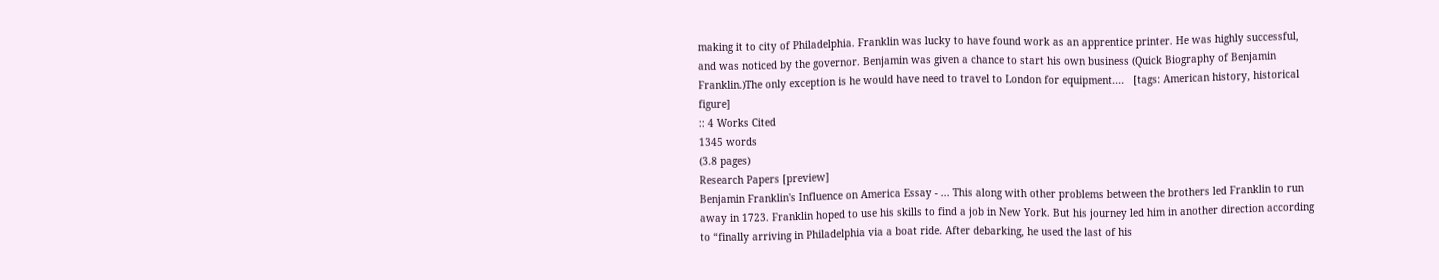making it to city of Philadelphia. Franklin was lucky to have found work as an apprentice printer. He was highly successful, and was noticed by the governor. Benjamin was given a chance to start his own business (Quick Biography of Benjamin Franklin.)The only exception is he would have need to travel to London for equipment....   [tags: American history, historical figure]
:: 4 Works Cited
1345 words
(3.8 pages)
Research Papers [preview]
Benjamin Franklin's Influence on America Essay - ... This along with other problems between the brothers led Franklin to run away in 1723. Franklin hoped to use his skills to find a job in New York. But his journey led him in another direction according to “finally arriving in Philadelphia via a boat ride. After debarking, he used the last of his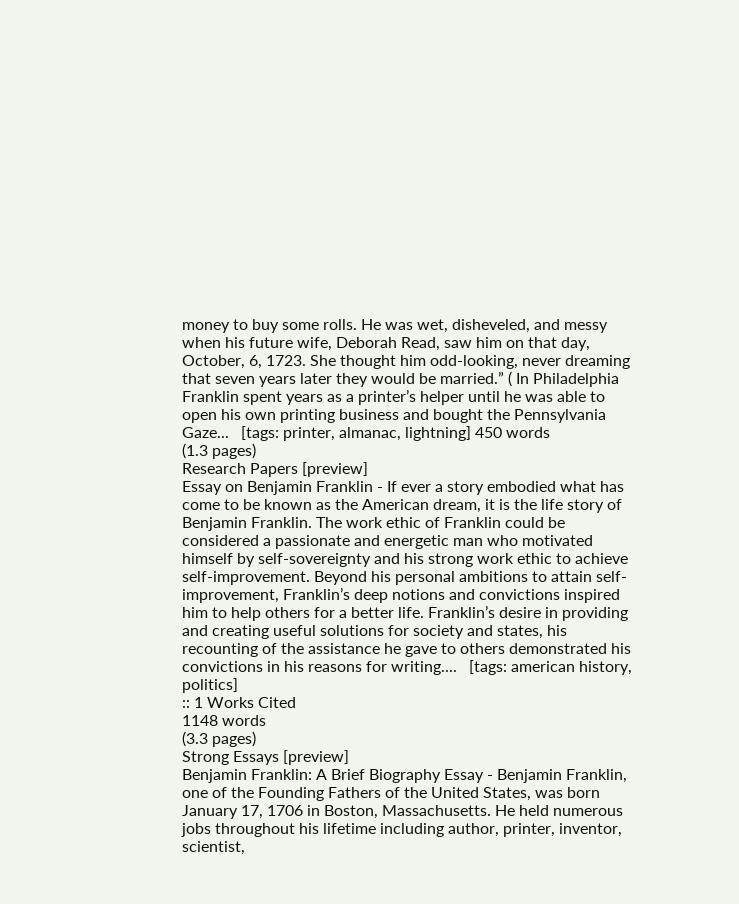money to buy some rolls. He was wet, disheveled, and messy when his future wife, Deborah Read, saw him on that day, October, 6, 1723. She thought him odd-looking, never dreaming that seven years later they would be married.” ( In Philadelphia Franklin spent years as a printer’s helper until he was able to open his own printing business and bought the Pennsylvania Gaze...   [tags: printer, almanac, lightning] 450 words
(1.3 pages)
Research Papers [preview]
Essay on Benjamin Franklin - If ever a story embodied what has come to be known as the American dream, it is the life story of Benjamin Franklin. The work ethic of Franklin could be considered a passionate and energetic man who motivated himself by self-sovereignty and his strong work ethic to achieve self-improvement. Beyond his personal ambitions to attain self-improvement, Franklin’s deep notions and convictions inspired him to help others for a better life. Franklin’s desire in providing and creating useful solutions for society and states, his recounting of the assistance he gave to others demonstrated his convictions in his reasons for writing....   [tags: american history, politics]
:: 1 Works Cited
1148 words
(3.3 pages)
Strong Essays [preview]
Benjamin Franklin: A Brief Biography Essay - Benjamin Franklin, one of the Founding Fathers of the United States, was born January 17, 1706 in Boston, Massachusetts. He held numerous jobs throughout his lifetime including author, printer, inventor, scientist,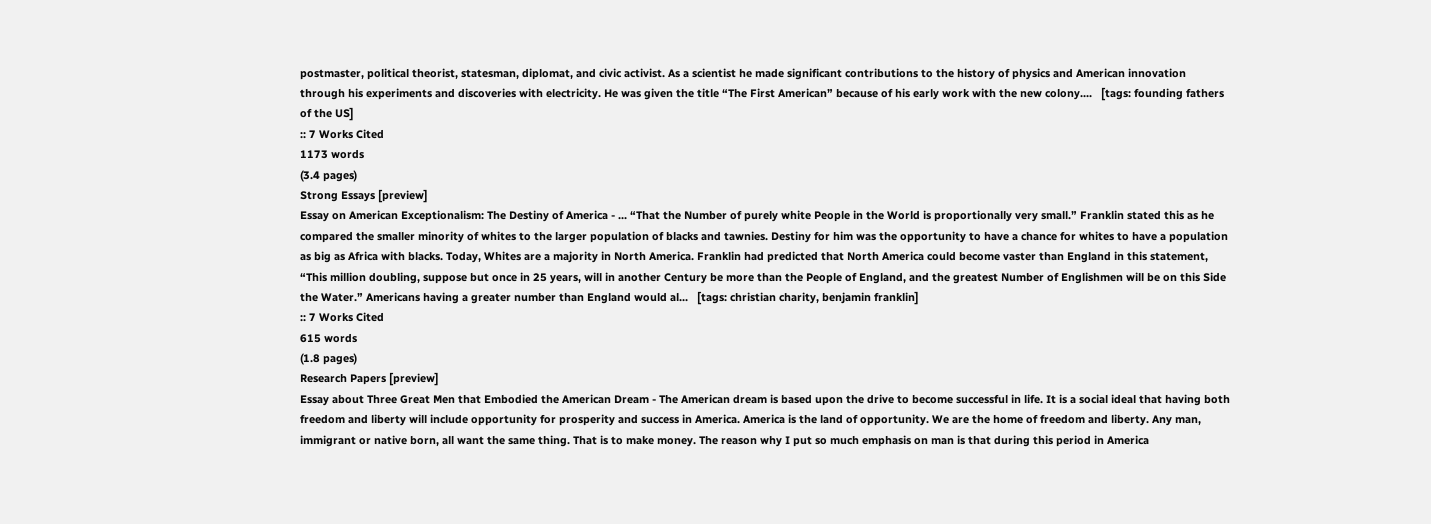postmaster, political theorist, statesman, diplomat, and civic activist. As a scientist he made significant contributions to the history of physics and American innovation through his experiments and discoveries with electricity. He was given the title “The First American” because of his early work with the new colony....   [tags: founding fathers of the US]
:: 7 Works Cited
1173 words
(3.4 pages)
Strong Essays [preview]
Essay on American Exceptionalism: The Destiny of America - ... “That the Number of purely white People in the World is proportionally very small.” Franklin stated this as he compared the smaller minority of whites to the larger population of blacks and tawnies. Destiny for him was the opportunity to have a chance for whites to have a population as big as Africa with blacks. Today, Whites are a majority in North America. Franklin had predicted that North America could become vaster than England in this statement, “This million doubling, suppose but once in 25 years, will in another Century be more than the People of England, and the greatest Number of Englishmen will be on this Side the Water.” Americans having a greater number than England would al...   [tags: christian charity, benjamin franklin]
:: 7 Works Cited
615 words
(1.8 pages)
Research Papers [preview]
Essay about Three Great Men that Embodied the American Dream - The American dream is based upon the drive to become successful in life. It is a social ideal that having both freedom and liberty will include opportunity for prosperity and success in America. America is the land of opportunity. We are the home of freedom and liberty. Any man, immigrant or native born, all want the same thing. That is to make money. The reason why I put so much emphasis on man is that during this period in America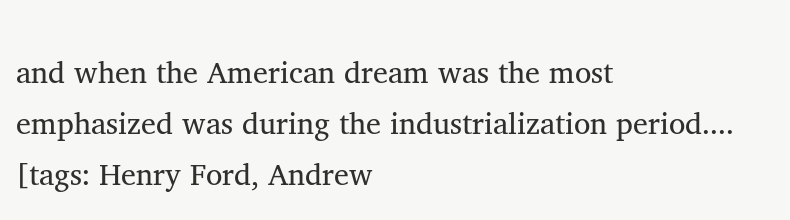and when the American dream was the most emphasized was during the industrialization period....   [tags: Henry Ford, Andrew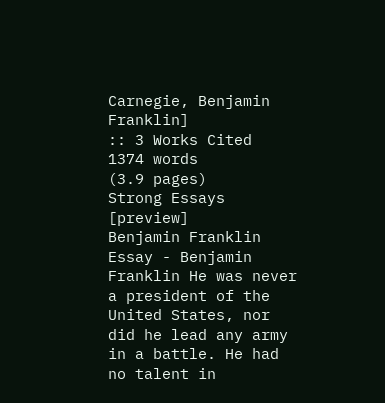Carnegie, Benjamin Franklin]
:: 3 Works Cited
1374 words
(3.9 pages)
Strong Essays [preview]
Benjamin Franklin Essay - Benjamin Franklin He was never a president of the United States, nor did he lead any army in a battle. He had no talent in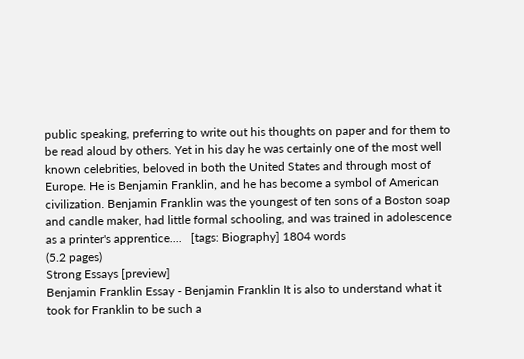public speaking, preferring to write out his thoughts on paper and for them to be read aloud by others. Yet in his day he was certainly one of the most well known celebrities, beloved in both the United States and through most of Europe. He is Benjamin Franklin, and he has become a symbol of American civilization. Benjamin Franklin was the youngest of ten sons of a Boston soap and candle maker, had little formal schooling, and was trained in adolescence as a printer's apprentice....   [tags: Biography] 1804 words
(5.2 pages)
Strong Essays [preview]
Benjamin Franklin Essay - Benjamin Franklin It is also to understand what it took for Franklin to be such a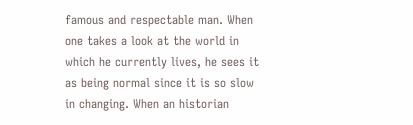famous and respectable man. When one takes a look at the world in which he currently lives, he sees it as being normal since it is so slow in changing. When an historian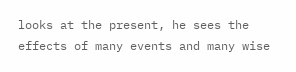looks at the present, he sees the effects of many events and many wise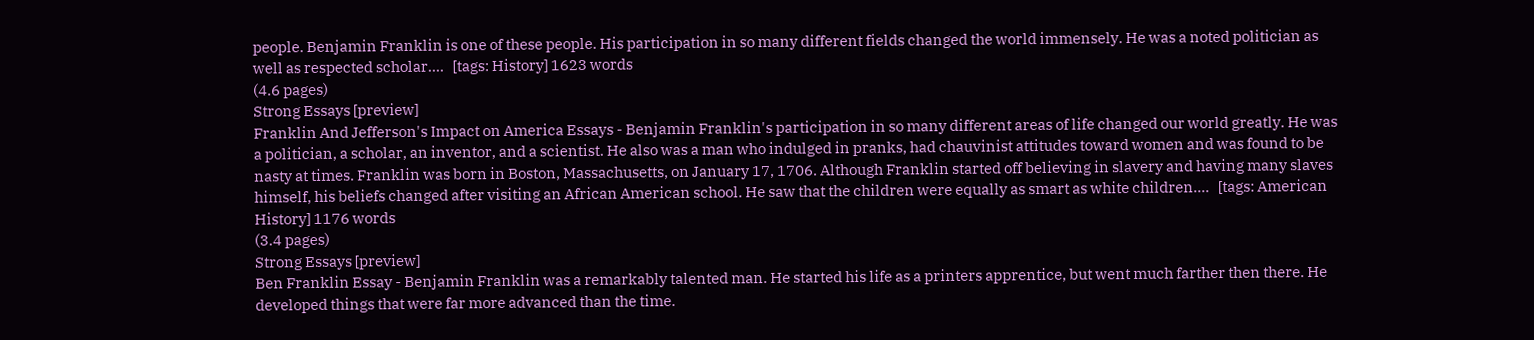people. Benjamin Franklin is one of these people. His participation in so many different fields changed the world immensely. He was a noted politician as well as respected scholar....   [tags: History] 1623 words
(4.6 pages)
Strong Essays [preview]
Franklin And Jefferson's Impact on America Essays - Benjamin Franklin's participation in so many different areas of life changed our world greatly. He was a politician, a scholar, an inventor, and a scientist. He also was a man who indulged in pranks, had chauvinist attitudes toward women and was found to be nasty at times. Franklin was born in Boston, Massachusetts, on January 17, 1706. Although Franklin started off believing in slavery and having many slaves himself, his beliefs changed after visiting an African American school. He saw that the children were equally as smart as white children....   [tags: American History] 1176 words
(3.4 pages)
Strong Essays [preview]
Ben Franklin Essay - Benjamin Franklin was a remarkably talented man. He started his life as a printers apprentice, but went much farther then there. He developed things that were far more advanced than the time.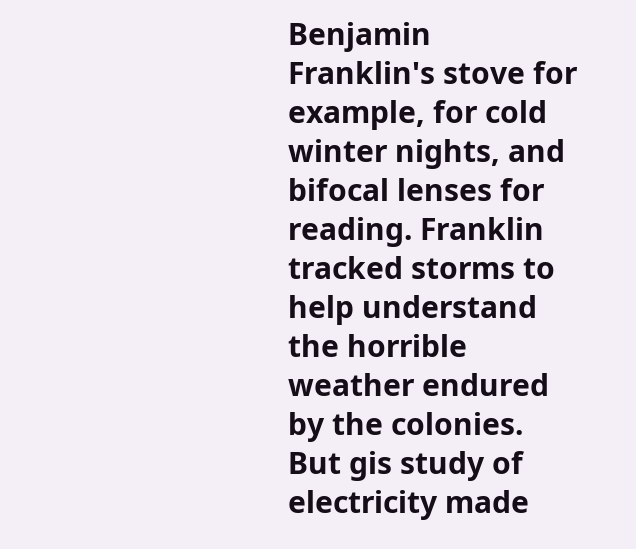Benjamin Franklin's stove for example, for cold winter nights, and bifocal lenses for reading. Franklin tracked storms to help understand the horrible weather endured by the colonies. But gis study of electricity made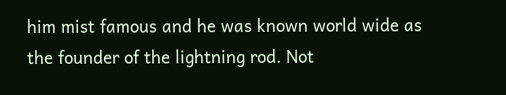him mist famous and he was known world wide as the founder of the lightning rod. Not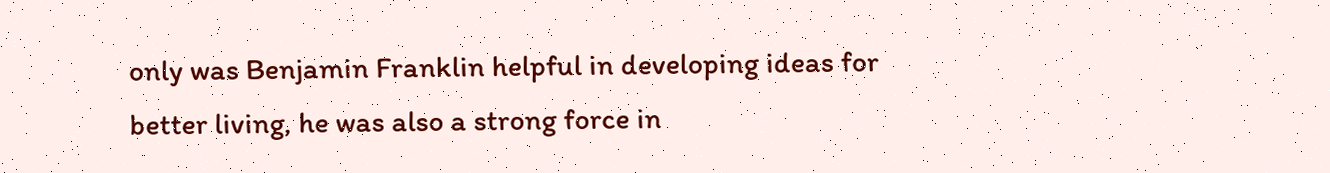only was Benjamin Franklin helpful in developing ideas for better living, he was also a strong force in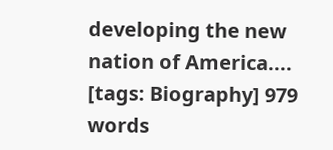developing the new nation of America....   [tags: Biography] 979 words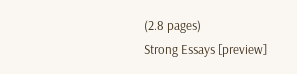(2.8 pages)
Strong Essays [preview]